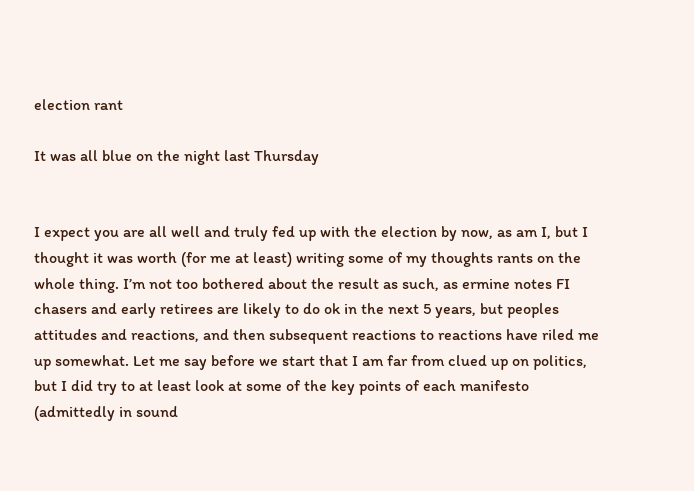election rant

It was all blue on the night last Thursday


I expect you are all well and truly fed up with the election by now, as am I, but I thought it was worth (for me at least) writing some of my thoughts rants on the whole thing. I’m not too bothered about the result as such, as ermine notes FI chasers and early retirees are likely to do ok in the next 5 years, but peoples attitudes and reactions, and then subsequent reactions to reactions have riled me up somewhat. Let me say before we start that I am far from clued up on politics, but I did try to at least look at some of the key points of each manifesto (admittedly in sound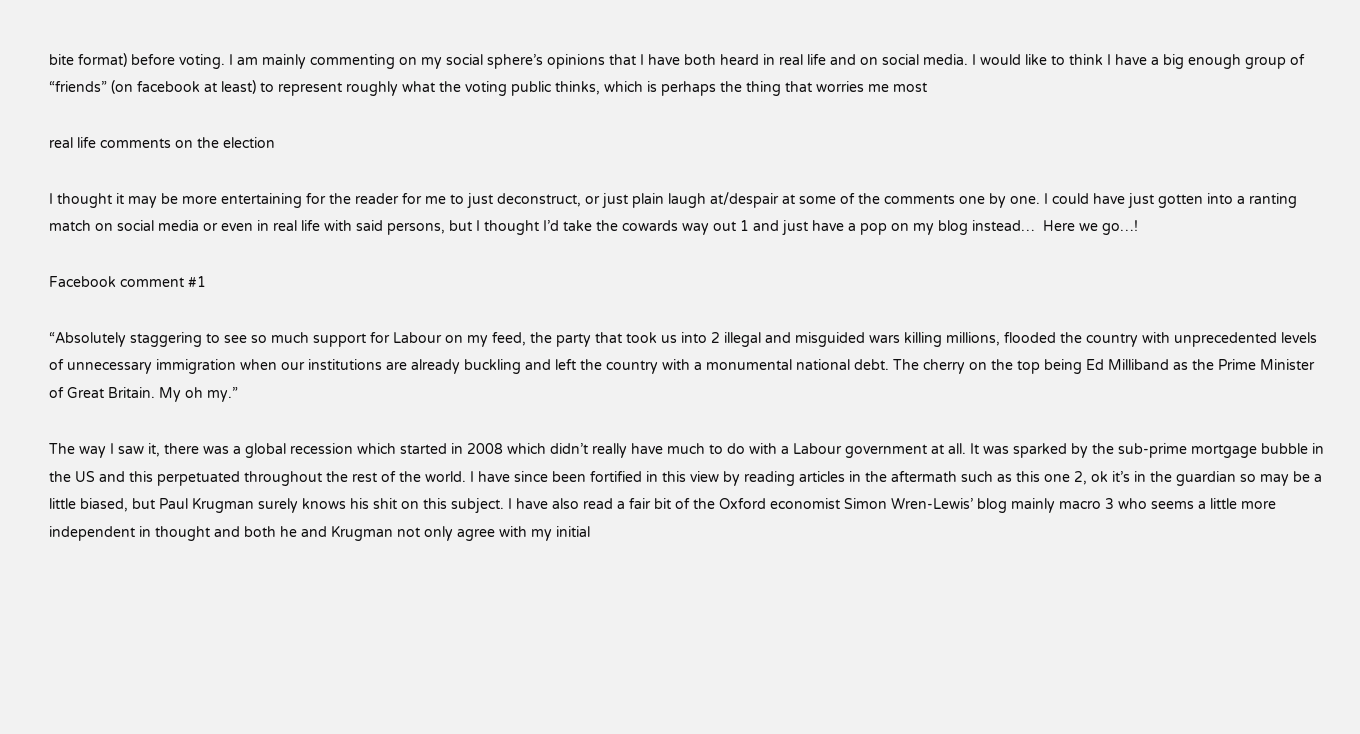bite format) before voting. I am mainly commenting on my social sphere’s opinions that I have both heard in real life and on social media. I would like to think I have a big enough group of “friends” (on facebook at least) to represent roughly what the voting public thinks, which is perhaps the thing that worries me most

real life comments on the election

I thought it may be more entertaining for the reader for me to just deconstruct, or just plain laugh at/despair at some of the comments one by one. I could have just gotten into a ranting match on social media or even in real life with said persons, but I thought I’d take the cowards way out 1 and just have a pop on my blog instead…  Here we go…!

Facebook comment #1

“Absolutely staggering to see so much support for Labour on my feed, the party that took us into 2 illegal and misguided wars killing millions, flooded the country with unprecedented levels of unnecessary immigration when our institutions are already buckling and left the country with a monumental national debt. The cherry on the top being Ed Milliband as the Prime Minister of Great Britain. My oh my.”

The way I saw it, there was a global recession which started in 2008 which didn’t really have much to do with a Labour government at all. It was sparked by the sub-prime mortgage bubble in the US and this perpetuated throughout the rest of the world. I have since been fortified in this view by reading articles in the aftermath such as this one 2, ok it’s in the guardian so may be a little biased, but Paul Krugman surely knows his shit on this subject. I have also read a fair bit of the Oxford economist Simon Wren-Lewis’ blog mainly macro 3 who seems a little more independent in thought and both he and Krugman not only agree with my initial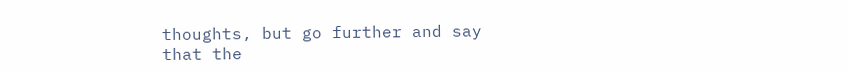thoughts, but go further and say that the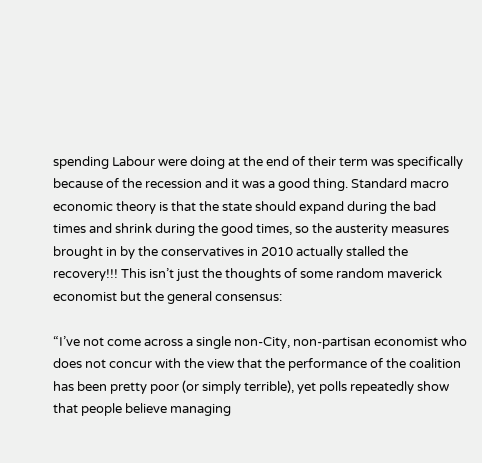spending Labour were doing at the end of their term was specifically because of the recession and it was a good thing. Standard macro economic theory is that the state should expand during the bad times and shrink during the good times, so the austerity measures brought in by the conservatives in 2010 actually stalled the recovery!!! This isn’t just the thoughts of some random maverick economist but the general consensus:

“I’ve not come across a single non-City, non-partisan economist who does not concur with the view that the performance of the coalition has been pretty poor (or simply terrible), yet polls repeatedly show that people believe managing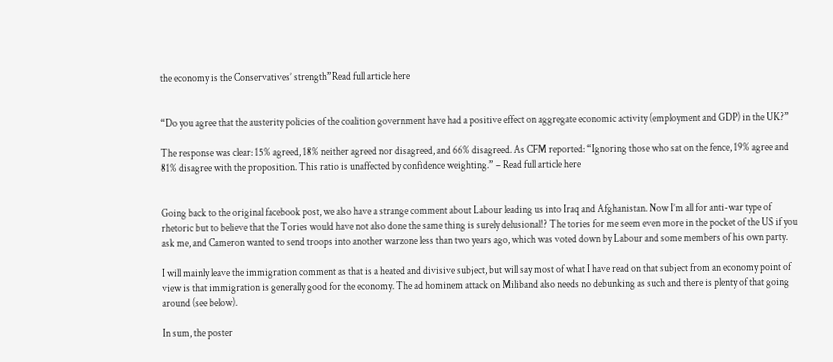the economy is the Conservatives’ strength”Read full article here


“Do you agree that the austerity policies of the coalition government have had a positive effect on aggregate economic activity (employment and GDP) in the UK?”

The response was clear: 15% agreed, 18% neither agreed nor disagreed, and 66% disagreed. As CFM reported: “Ignoring those who sat on the fence, 19% agree and 81% disagree with the proposition. This ratio is unaffected by confidence weighting.” – Read full article here


Going back to the original facebook post, we also have a strange comment about Labour leading us into Iraq and Afghanistan. Now I’m all for anti-war type of rhetoric but to believe that the Tories would have not also done the same thing is surely delusional!? The tories for me seem even more in the pocket of the US if you ask me, and Cameron wanted to send troops into another warzone less than two years ago, which was voted down by Labour and some members of his own party.

I will mainly leave the immigration comment as that is a heated and divisive subject, but will say most of what I have read on that subject from an economy point of view is that immigration is generally good for the economy. The ad hominem attack on Miliband also needs no debunking as such and there is plenty of that going around (see below).

In sum, the poster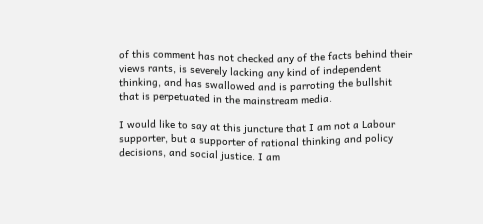of this comment has not checked any of the facts behind their views rants, is severely lacking any kind of independent thinking, and has swallowed and is parroting the bullshit that is perpetuated in the mainstream media.

I would like to say at this juncture that I am not a Labour supporter, but a supporter of rational thinking and policy decisions, and social justice. I am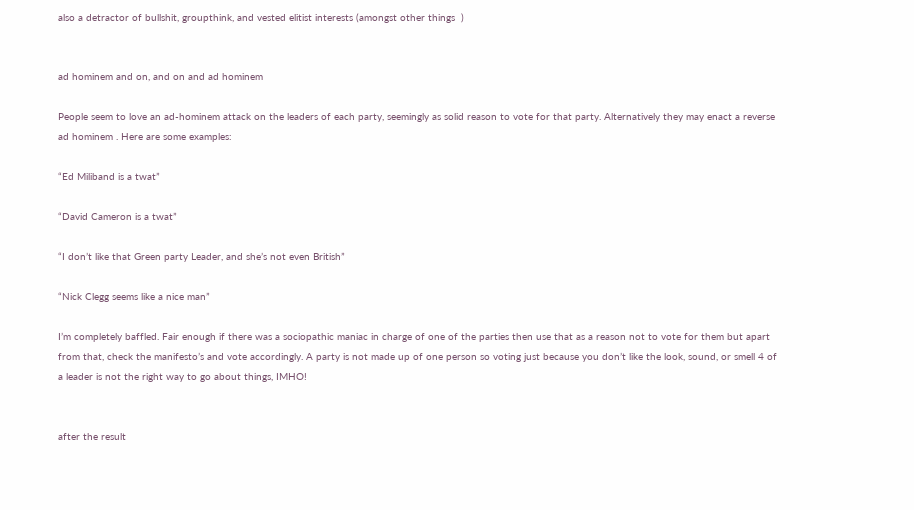also a detractor of bullshit, groupthink, and vested elitist interests (amongst other things  )


ad hominem and on, and on and ad hominem

People seem to love an ad-hominem attack on the leaders of each party, seemingly as solid reason to vote for that party. Alternatively they may enact a reverse ad hominem . Here are some examples:

“Ed Miliband is a twat”

“David Cameron is a twat”

“I don’t like that Green party Leader, and she’s not even British”

“Nick Clegg seems like a nice man”

I’m completely baffled. Fair enough if there was a sociopathic maniac in charge of one of the parties then use that as a reason not to vote for them but apart from that, check the manifesto’s and vote accordingly. A party is not made up of one person so voting just because you don’t like the look, sound, or smell 4 of a leader is not the right way to go about things, IMHO!


after the result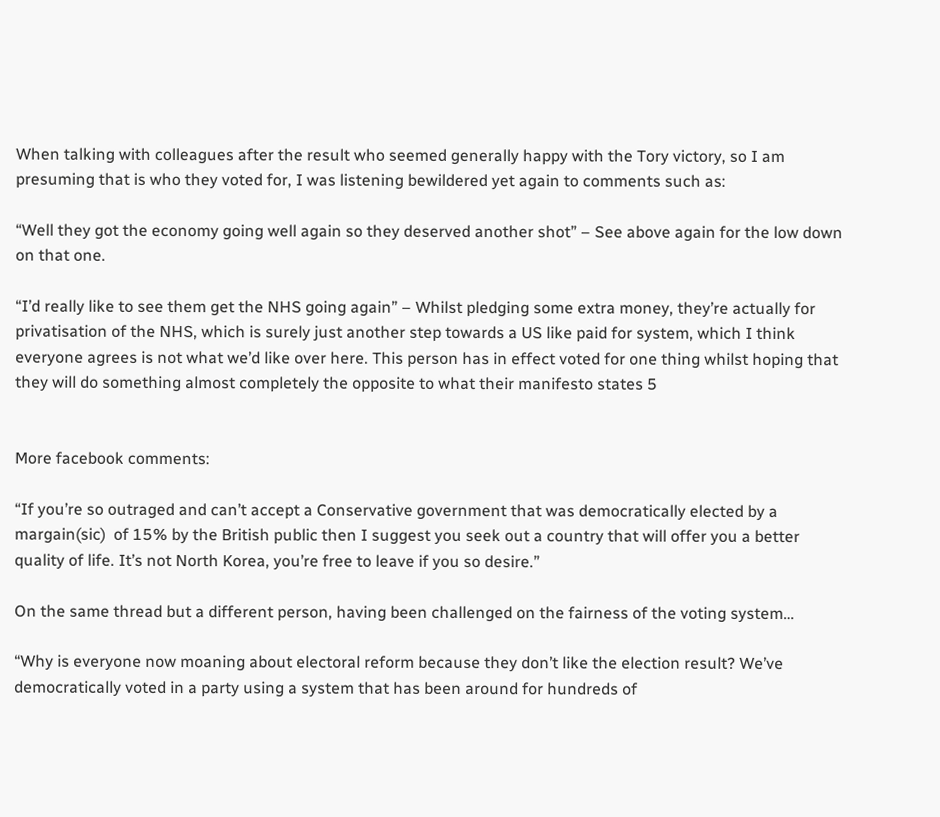When talking with colleagues after the result who seemed generally happy with the Tory victory, so I am presuming that is who they voted for, I was listening bewildered yet again to comments such as:

“Well they got the economy going well again so they deserved another shot” – See above again for the low down on that one.

“I’d really like to see them get the NHS going again” – Whilst pledging some extra money, they’re actually for privatisation of the NHS, which is surely just another step towards a US like paid for system, which I think everyone agrees is not what we’d like over here. This person has in effect voted for one thing whilst hoping that they will do something almost completely the opposite to what their manifesto states 5


More facebook comments:

“If you’re so outraged and can’t accept a Conservative government that was democratically elected by a margain(sic)  of 15% by the British public then I suggest you seek out a country that will offer you a better quality of life. It’s not North Korea, you’re free to leave if you so desire.”

On the same thread but a different person, having been challenged on the fairness of the voting system…

“Why is everyone now moaning about electoral reform because they don’t like the election result? We’ve democratically voted in a party using a system that has been around for hundreds of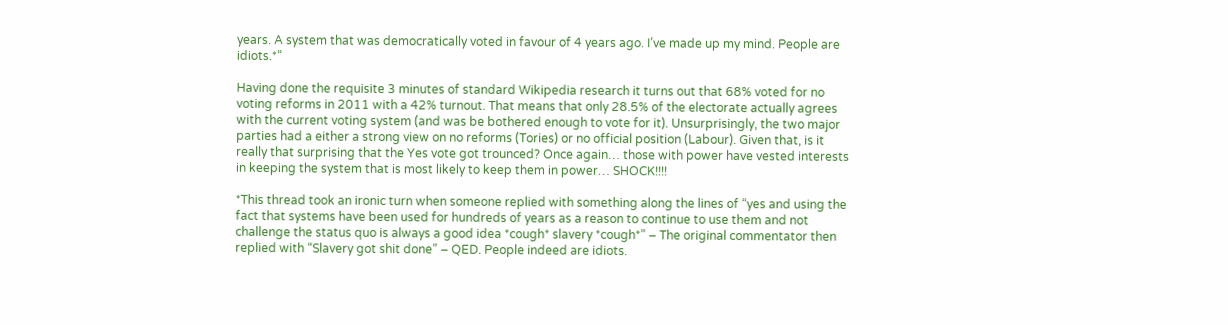years. A system that was democratically voted in favour of 4 years ago. I’ve made up my mind. People are idiots.*”

Having done the requisite 3 minutes of standard Wikipedia research it turns out that 68% voted for no voting reforms in 2011 with a 42% turnout. That means that only 28.5% of the electorate actually agrees with the current voting system (and was be bothered enough to vote for it). Unsurprisingly, the two major parties had a either a strong view on no reforms (Tories) or no official position (Labour). Given that, is it really that surprising that the Yes vote got trounced? Once again… those with power have vested interests in keeping the system that is most likely to keep them in power… SHOCK!!!!

*This thread took an ironic turn when someone replied with something along the lines of “yes and using the fact that systems have been used for hundreds of years as a reason to continue to use them and not challenge the status quo is always a good idea *cough* slavery *cough*” – The original commentator then replied with “Slavery got shit done” – QED. People indeed are idiots.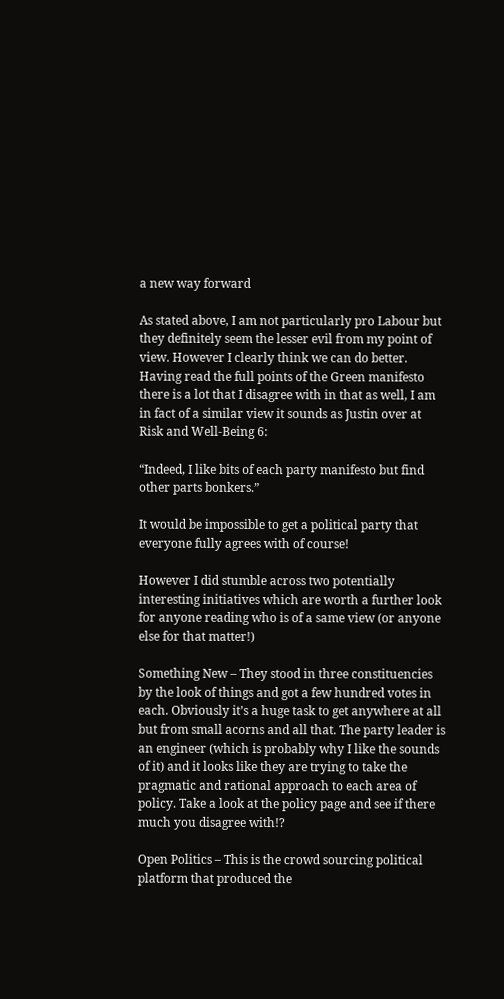a new way forward

As stated above, I am not particularly pro Labour but they definitely seem the lesser evil from my point of view. However I clearly think we can do better. Having read the full points of the Green manifesto there is a lot that I disagree with in that as well, I am in fact of a similar view it sounds as Justin over at Risk and Well-Being 6:

“Indeed, I like bits of each party manifesto but find other parts bonkers.”

It would be impossible to get a political party that everyone fully agrees with of course!

However I did stumble across two potentially interesting initiatives which are worth a further look for anyone reading who is of a same view (or anyone else for that matter!)

Something New – They stood in three constituencies by the look of things and got a few hundred votes in each. Obviously it’s a huge task to get anywhere at all but from small acorns and all that. The party leader is an engineer (which is probably why I like the sounds of it) and it looks like they are trying to take the pragmatic and rational approach to each area of policy. Take a look at the policy page and see if there much you disagree with!?

Open Politics – This is the crowd sourcing political platform that produced the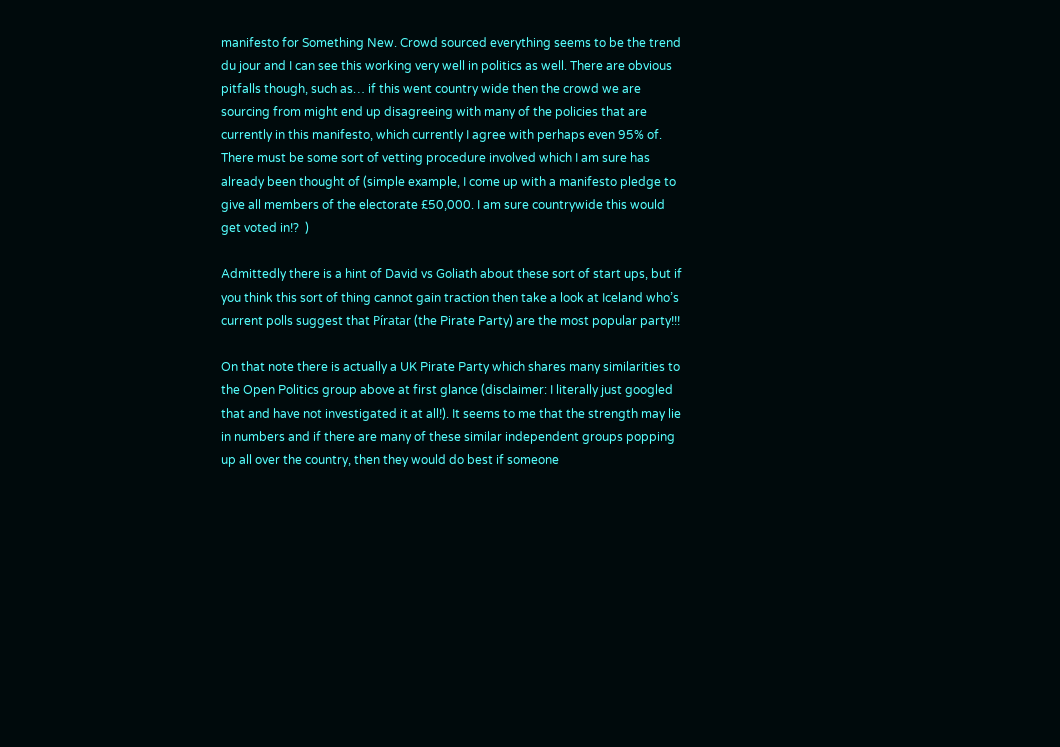manifesto for Something New. Crowd sourced everything seems to be the trend du jour and I can see this working very well in politics as well. There are obvious pitfalls though, such as… if this went country wide then the crowd we are sourcing from might end up disagreeing with many of the policies that are currently in this manifesto, which currently I agree with perhaps even 95% of. There must be some sort of vetting procedure involved which I am sure has already been thought of (simple example, I come up with a manifesto pledge to give all members of the electorate £50,000. I am sure countrywide this would get voted in!?  )

Admittedly there is a hint of David vs Goliath about these sort of start ups, but if you think this sort of thing cannot gain traction then take a look at Iceland who’s current polls suggest that Píratar (the Pirate Party) are the most popular party!!!

On that note there is actually a UK Pirate Party which shares many similarities to the Open Politics group above at first glance (disclaimer: I literally just googled that and have not investigated it at all!). It seems to me that the strength may lie in numbers and if there are many of these similar independent groups popping up all over the country, then they would do best if someone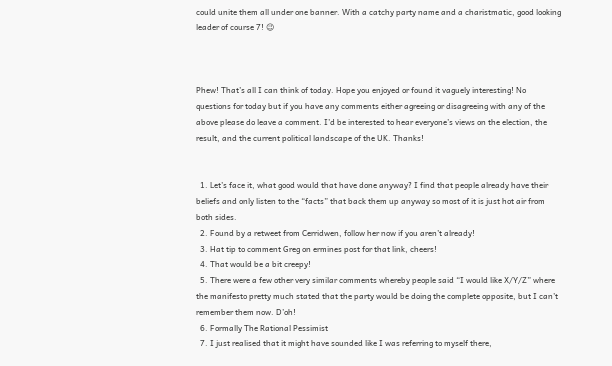could unite them all under one banner. With a catchy party name and a charistmatic, good looking leader of course 7! 😉



Phew! That’s all I can think of today. Hope you enjoyed or found it vaguely interesting! No questions for today but if you have any comments either agreeing or disagreeing with any of the above please do leave a comment. I’d be interested to hear everyone’s views on the election, the result, and the current political landscape of the UK. Thanks!


  1. Let’s face it, what good would that have done anyway? I find that people already have their beliefs and only listen to the “facts” that back them up anyway so most of it is just hot air from both sides.
  2. Found by a retweet from Cerridwen, follow her now if you aren’t already!
  3. Hat tip to comment Greg on ermines post for that link, cheers!
  4. That would be a bit creepy!
  5. There were a few other very similar comments whereby people said “I would like X/Y/Z” where the manifesto pretty much stated that the party would be doing the complete opposite, but I can’t remember them now. D’oh!
  6. Formally The Rational Pessimist
  7. I just realised that it might have sounded like I was referring to myself there,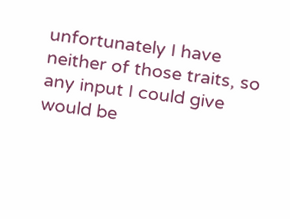unfortunately I have neither of those traits, so any input I could give would be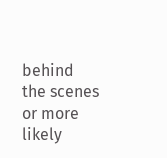behind the scenes or more likely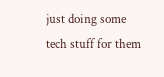just doing some tech stuff for them